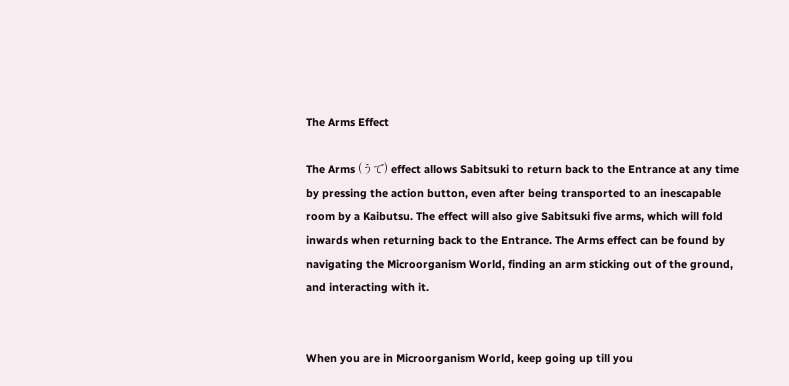The Arms Effect

The Arms (うで) effect allows Sabitsuki to return back to the Entrance at any time by pressing the action button, even after being transported to an inescapable room by a Kaibutsu. The effect will also give Sabitsuki five arms, which will fold inwards when returning back to the Entrance. The Arms effect can be found by navigating the Microorganism World, finding an arm sticking out of the ground, and interacting with it.


When you are in Microorganism World, keep going up till you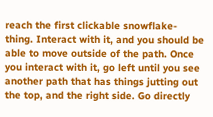reach the first clickable snowflake-thing. Interact with it, and you should be able to move outside of the path. Once you interact with it, go left until you see another path that has things jutting out the top, and the right side. Go directly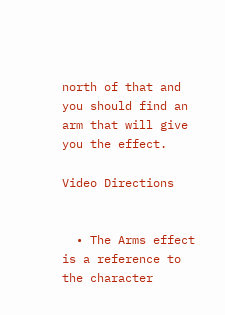north of that and you should find an arm that will give you the effect.

Video Directions


  • The Arms effect is a reference to the character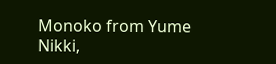Monoko from Yume Nikki,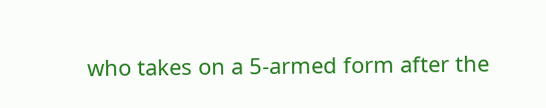who takes on a 5-armed form after the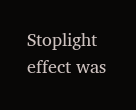Stoplight effect was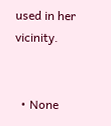used in her vicinity.


  • None